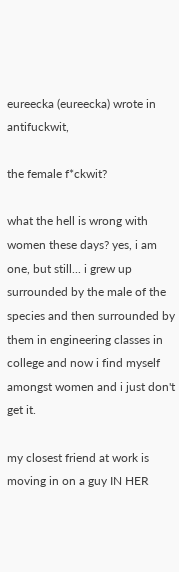eureecka (eureecka) wrote in antifuckwit,

the female f*ckwit?

what the hell is wrong with women these days? yes, i am one, but still... i grew up surrounded by the male of the species and then surrounded by them in engineering classes in college and now i find myself amongst women and i just don't get it.

my closest friend at work is moving in on a guy IN HER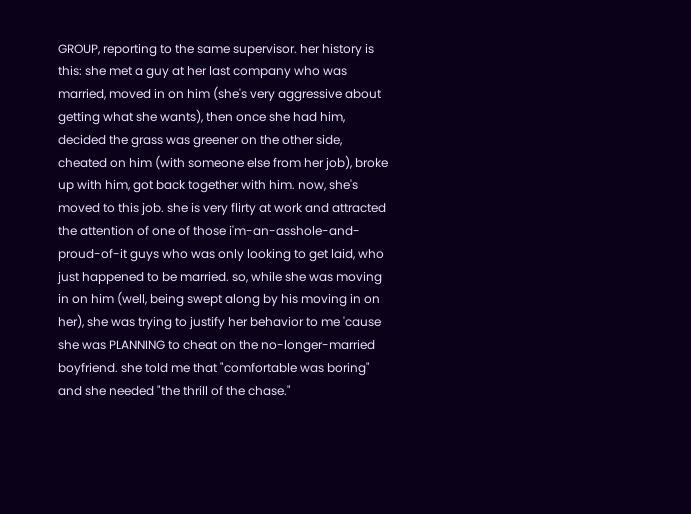GROUP, reporting to the same supervisor. her history is this: she met a guy at her last company who was married, moved in on him (she's very aggressive about getting what she wants), then once she had him, decided the grass was greener on the other side, cheated on him (with someone else from her job), broke up with him, got back together with him. now, she's moved to this job. she is very flirty at work and attracted the attention of one of those i'm-an-asshole-and-proud-of-it guys who was only looking to get laid, who just happened to be married. so, while she was moving in on him (well, being swept along by his moving in on her), she was trying to justify her behavior to me 'cause she was PLANNING to cheat on the no-longer-married boyfriend. she told me that "comfortable was boring" and she needed "the thrill of the chase."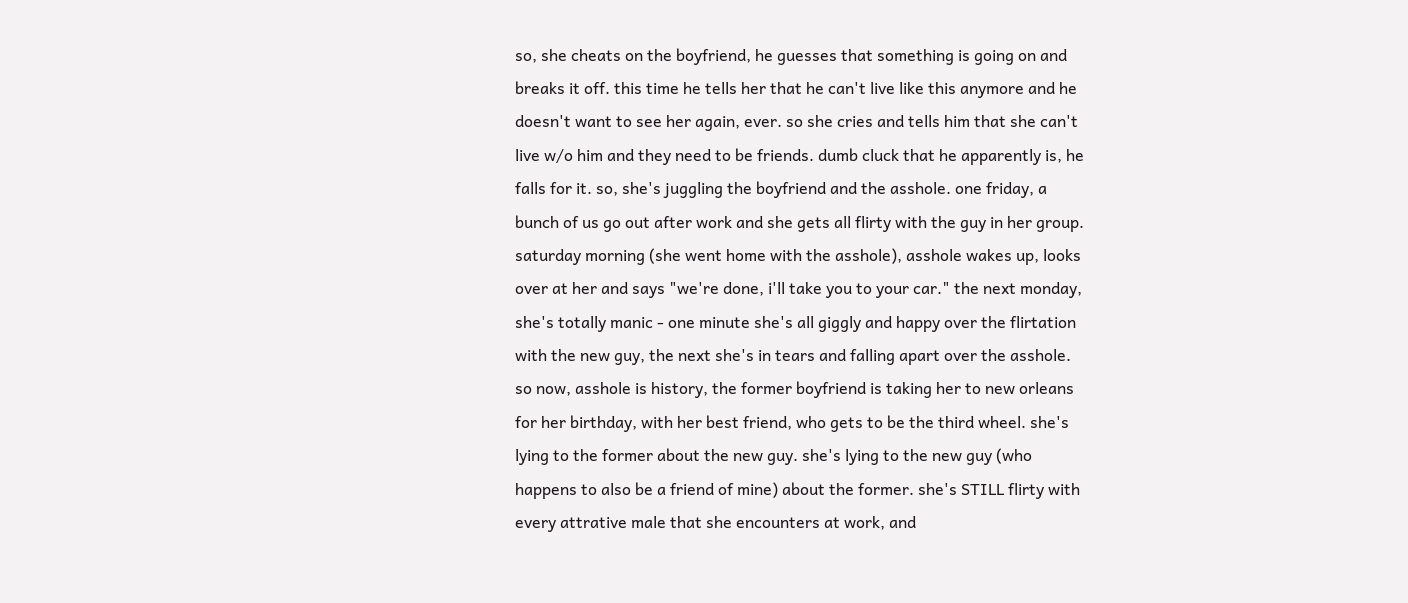so, she cheats on the boyfriend, he guesses that something is going on and breaks it off. this time he tells her that he can't live like this anymore and he doesn't want to see her again, ever. so she cries and tells him that she can't live w/o him and they need to be friends. dumb cluck that he apparently is, he falls for it. so, she's juggling the boyfriend and the asshole. one friday, a bunch of us go out after work and she gets all flirty with the guy in her group. saturday morning (she went home with the asshole), asshole wakes up, looks over at her and says "we're done, i'll take you to your car." the next monday, she's totally manic - one minute she's all giggly and happy over the flirtation with the new guy, the next she's in tears and falling apart over the asshole. so now, asshole is history, the former boyfriend is taking her to new orleans for her birthday, with her best friend, who gets to be the third wheel. she's lying to the former about the new guy. she's lying to the new guy (who happens to also be a friend of mine) about the former. she's STILL flirty with every attrative male that she encounters at work, and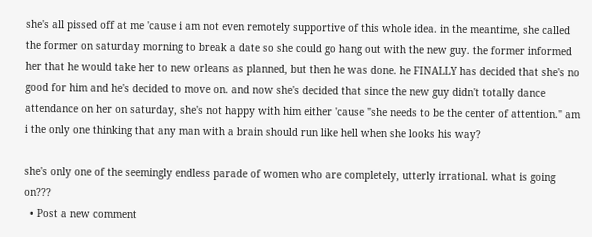she's all pissed off at me 'cause i am not even remotely supportive of this whole idea. in the meantime, she called the former on saturday morning to break a date so she could go hang out with the new guy. the former informed her that he would take her to new orleans as planned, but then he was done. he FINALLY has decided that she's no good for him and he's decided to move on. and now she's decided that since the new guy didn't totally dance attendance on her on saturday, she's not happy with him either 'cause "she needs to be the center of attention." am i the only one thinking that any man with a brain should run like hell when she looks his way?

she's only one of the seemingly endless parade of women who are completely, utterly irrational. what is going on???
  • Post a new comment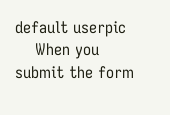default userpic
    When you submit the form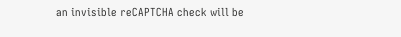an invisible reCAPTCHA check will be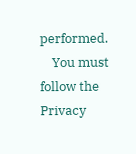performed.
    You must follow the Privacy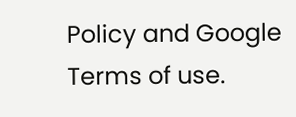Policy and Google Terms of use.